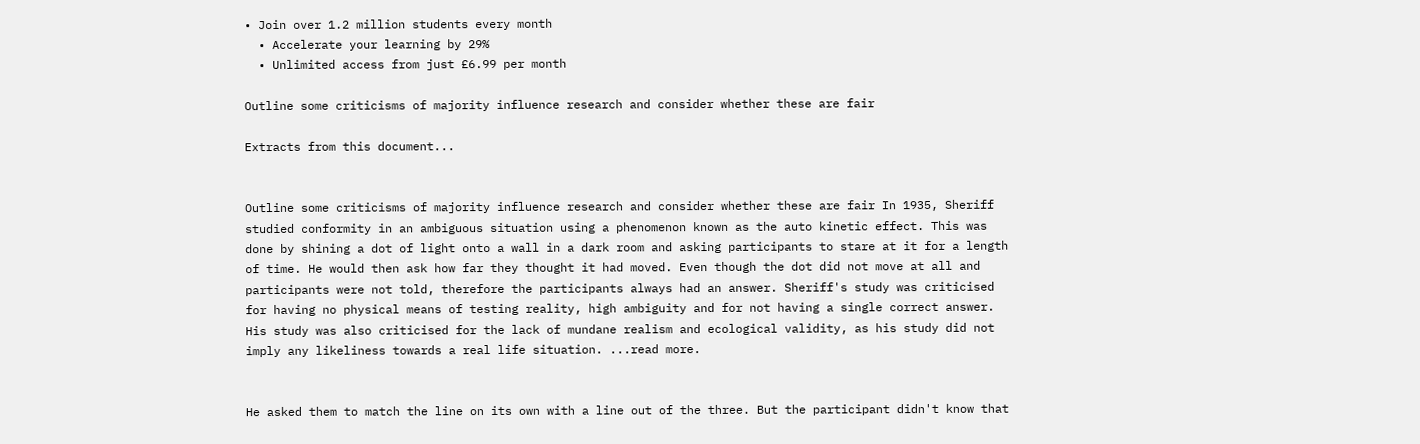• Join over 1.2 million students every month
  • Accelerate your learning by 29%
  • Unlimited access from just £6.99 per month

Outline some criticisms of majority influence research and consider whether these are fair

Extracts from this document...


Outline some criticisms of majority influence research and consider whether these are fair In 1935, Sheriff studied conformity in an ambiguous situation using a phenomenon known as the auto kinetic effect. This was done by shining a dot of light onto a wall in a dark room and asking participants to stare at it for a length of time. He would then ask how far they thought it had moved. Even though the dot did not move at all and participants were not told, therefore the participants always had an answer. Sheriff's study was criticised for having no physical means of testing reality, high ambiguity and for not having a single correct answer. His study was also criticised for the lack of mundane realism and ecological validity, as his study did not imply any likeliness towards a real life situation. ...read more.


He asked them to match the line on its own with a line out of the three. But the participant didn't know that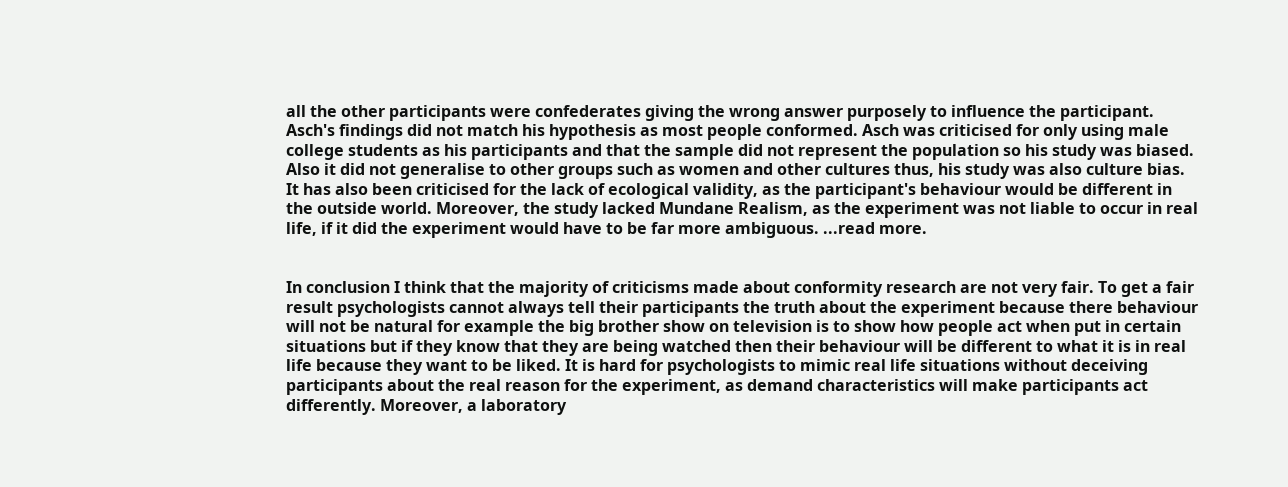all the other participants were confederates giving the wrong answer purposely to influence the participant. Asch's findings did not match his hypothesis as most people conformed. Asch was criticised for only using male college students as his participants and that the sample did not represent the population so his study was biased. Also it did not generalise to other groups such as women and other cultures thus, his study was also culture bias. It has also been criticised for the lack of ecological validity, as the participant's behaviour would be different in the outside world. Moreover, the study lacked Mundane Realism, as the experiment was not liable to occur in real life, if it did the experiment would have to be far more ambiguous. ...read more.


In conclusion I think that the majority of criticisms made about conformity research are not very fair. To get a fair result psychologists cannot always tell their participants the truth about the experiment because there behaviour will not be natural for example the big brother show on television is to show how people act when put in certain situations but if they know that they are being watched then their behaviour will be different to what it is in real life because they want to be liked. It is hard for psychologists to mimic real life situations without deceiving participants about the real reason for the experiment, as demand characteristics will make participants act differently. Moreover, a laboratory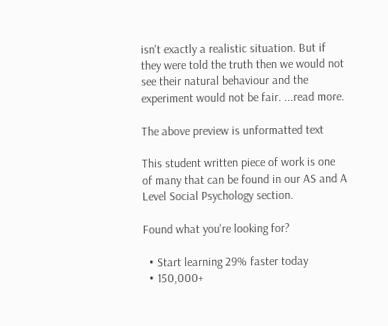isn't exactly a realistic situation. But if they were told the truth then we would not see their natural behaviour and the experiment would not be fair. ...read more.

The above preview is unformatted text

This student written piece of work is one of many that can be found in our AS and A Level Social Psychology section.

Found what you're looking for?

  • Start learning 29% faster today
  • 150,000+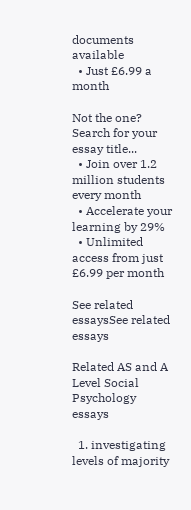documents available
  • Just £6.99 a month

Not the one? Search for your essay title...
  • Join over 1.2 million students every month
  • Accelerate your learning by 29%
  • Unlimited access from just £6.99 per month

See related essaysSee related essays

Related AS and A Level Social Psychology essays

  1. investigating levels of majority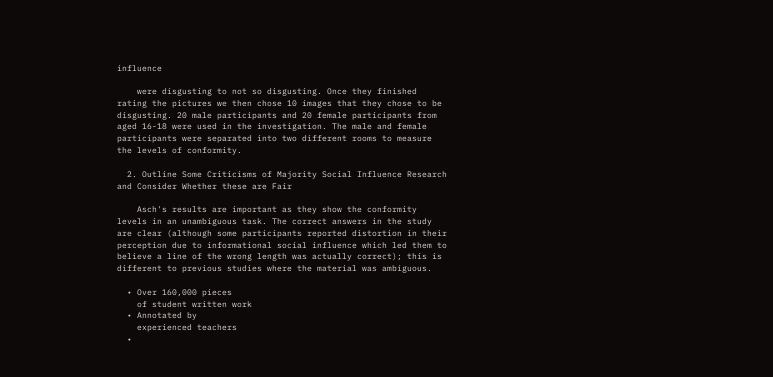influence

    were disgusting to not so disgusting. Once they finished rating the pictures we then chose 10 images that they chose to be disgusting. 20 male participants and 20 female participants from aged 16-18 were used in the investigation. The male and female participants were separated into two different rooms to measure the levels of conformity.

  2. Outline Some Criticisms of Majority Social Influence Research and Consider Whether these are Fair

    Asch's results are important as they show the conformity levels in an unambiguous task. The correct answers in the study are clear (although some participants reported distortion in their perception due to informational social influence which led them to believe a line of the wrong length was actually correct); this is different to previous studies where the material was ambiguous.

  • Over 160,000 pieces
    of student written work
  • Annotated by
    experienced teachers
  •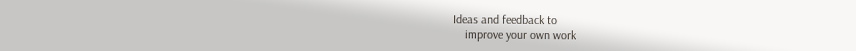Ideas and feedback to
    improve your own work